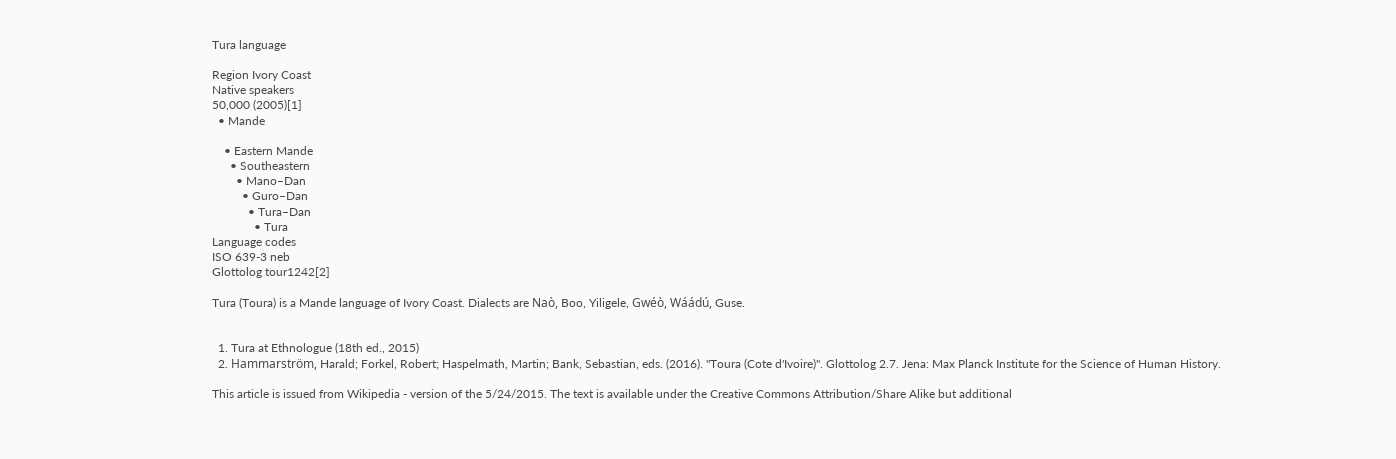Tura language

Region Ivory Coast
Native speakers
50,000 (2005)[1]
  • Mande

    • Eastern Mande
      • Southeastern
        • Mano–Dan
          • Guro–Dan
            • Tura–Dan
              • Tura
Language codes
ISO 639-3 neb
Glottolog tour1242[2]

Tura (Toura) is a Mande language of Ivory Coast. Dialects are Naò, Boo, Yiligele, Gwéò, Wáádú, Guse.


  1. Tura at Ethnologue (18th ed., 2015)
  2. Hammarström, Harald; Forkel, Robert; Haspelmath, Martin; Bank, Sebastian, eds. (2016). "Toura (Cote d'Ivoire)". Glottolog 2.7. Jena: Max Planck Institute for the Science of Human History.

This article is issued from Wikipedia - version of the 5/24/2015. The text is available under the Creative Commons Attribution/Share Alike but additional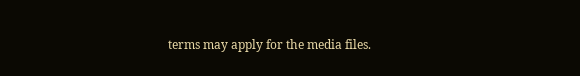terms may apply for the media files.